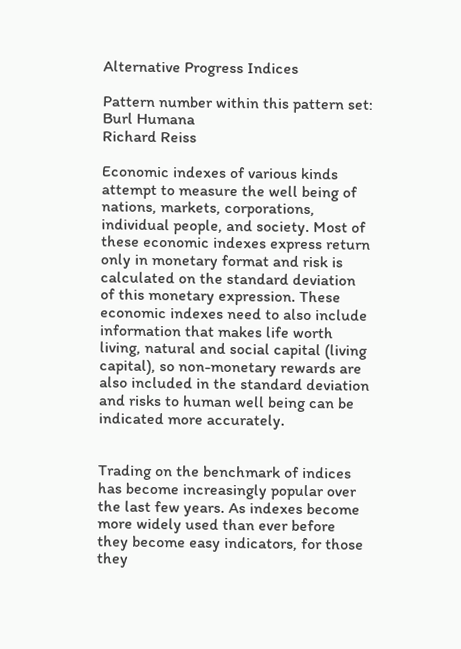Alternative Progress Indices

Pattern number within this pattern set:
Burl Humana
Richard Reiss

Economic indexes of various kinds attempt to measure the well being of nations, markets, corporations, individual people, and society. Most of these economic indexes express return only in monetary format and risk is calculated on the standard deviation of this monetary expression. These economic indexes need to also include information that makes life worth living, natural and social capital (living capital), so non-monetary rewards are also included in the standard deviation and risks to human well being can be indicated more accurately.


Trading on the benchmark of indices has become increasingly popular over the last few years. As indexes become more widely used than ever before they become easy indicators, for those they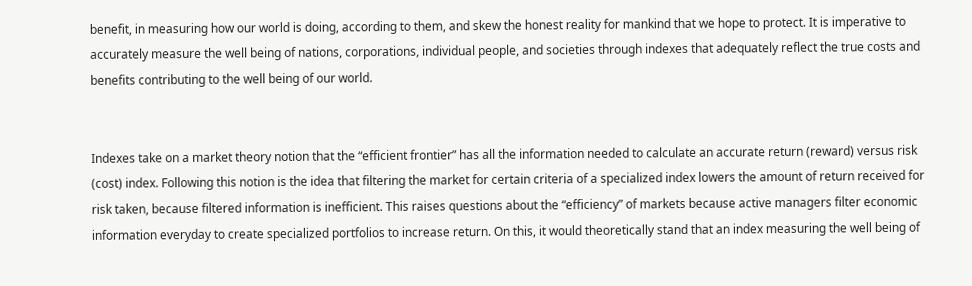benefit, in measuring how our world is doing, according to them, and skew the honest reality for mankind that we hope to protect. It is imperative to accurately measure the well being of nations, corporations, individual people, and societies through indexes that adequately reflect the true costs and benefits contributing to the well being of our world.


Indexes take on a market theory notion that the “efficient frontier” has all the information needed to calculate an accurate return (reward) versus risk (cost) index. Following this notion is the idea that filtering the market for certain criteria of a specialized index lowers the amount of return received for risk taken, because filtered information is inefficient. This raises questions about the “efficiency” of markets because active managers filter economic information everyday to create specialized portfolios to increase return. On this, it would theoretically stand that an index measuring the well being of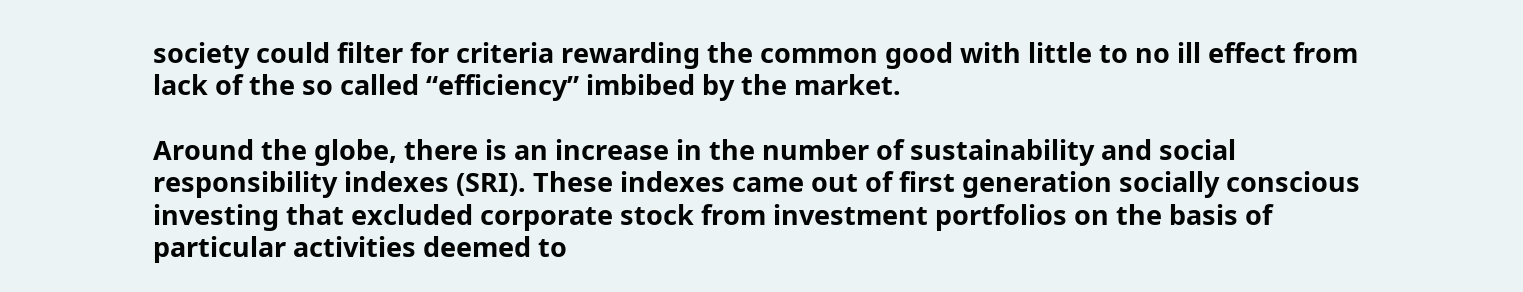society could filter for criteria rewarding the common good with little to no ill effect from lack of the so called “efficiency” imbibed by the market.

Around the globe, there is an increase in the number of sustainability and social responsibility indexes (SRI). These indexes came out of first generation socially conscious investing that excluded corporate stock from investment portfolios on the basis of particular activities deemed to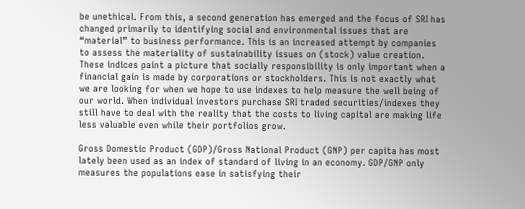be unethical. From this, a second generation has emerged and the focus of SRI has changed primarily to identifying social and environmental issues that are “material” to business performance. This is an increased attempt by companies to assess the materiality of sustainability issues on (stock) value creation. These indices paint a picture that socially responsibility is only important when a financial gain is made by corporations or stockholders. This is not exactly what we are looking for when we hope to use indexes to help measure the well being of our world. When individual investors purchase SRI traded securities/indexes they still have to deal with the reality that the costs to living capital are making life less valuable even while their portfolios grow.

Gross Domestic Product (GDP)/Gross National Product (GNP) per capita has most lately been used as an index of standard of living in an economy. GDP/GNP only measures the populations ease in satisfying their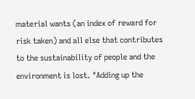material wants (an index of reward for risk taken) and all else that contributes to the sustainability of people and the environment is lost. "Adding up the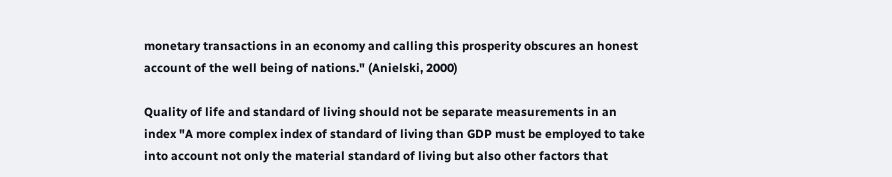monetary transactions in an economy and calling this prosperity obscures an honest account of the well being of nations." (Anielski, 2000)

Quality of life and standard of living should not be separate measurements in an index "A more complex index of standard of living than GDP must be employed to take into account not only the material standard of living but also other factors that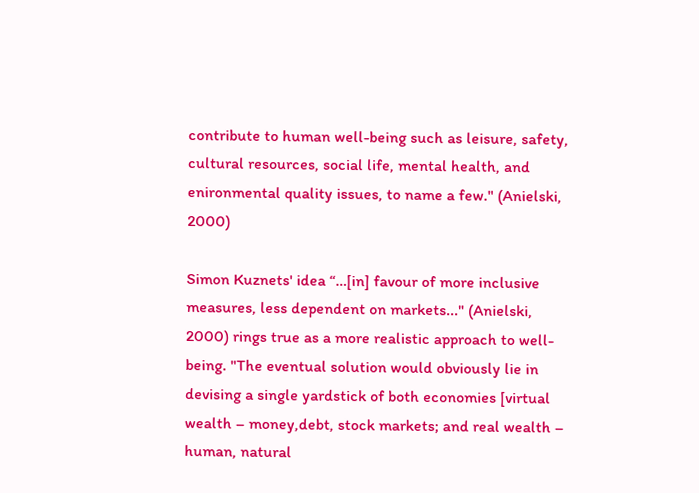contribute to human well-being such as leisure, safety, cultural resources, social life, mental health, and enironmental quality issues, to name a few." (Anielski, 2000)

Simon Kuznets' idea “…[in] favour of more inclusive measures, less dependent on markets..." (Anielski, 2000) rings true as a more realistic approach to well-being. "The eventual solution would obviously lie in devising a single yardstick of both economies [virtual wealth – money,debt, stock markets; and real wealth – human, natural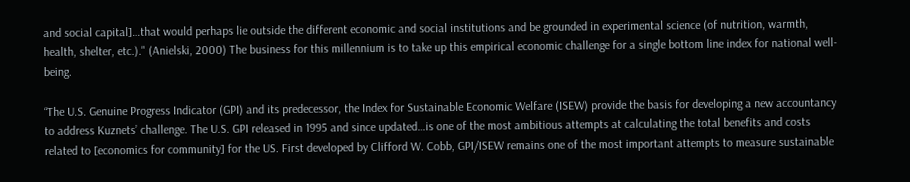and social capital]…that would perhaps lie outside the different economic and social institutions and be grounded in experimental science (of nutrition, warmth, health, shelter, etc.)." (Anielski, 2000) The business for this millennium is to take up this empirical economic challenge for a single bottom line index for national well-being.

“The U.S. Genuine Progress Indicator (GPI) and its predecessor, the Index for Sustainable Economic Welfare (ISEW) provide the basis for developing a new accountancy to address Kuznets’ challenge. The U.S. GPI released in 1995 and since updated…is one of the most ambitious attempts at calculating the total benefits and costs related to [economics for community] for the US. First developed by Clifford W. Cobb, GPI/ISEW remains one of the most important attempts to measure sustainable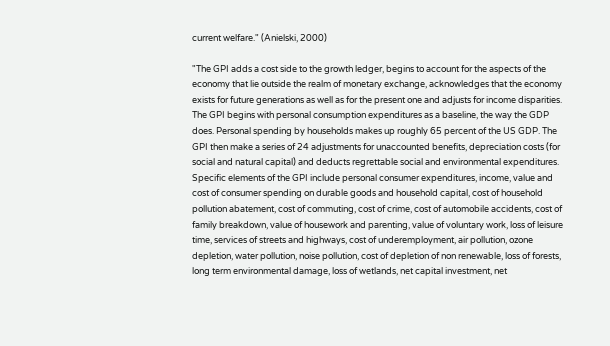current welfare." (Anielski, 2000)

"The GPI adds a cost side to the growth ledger, begins to account for the aspects of the economy that lie outside the realm of monetary exchange, acknowledges that the economy exists for future generations as well as for the present one and adjusts for income disparities. The GPI begins with personal consumption expenditures as a baseline, the way the GDP does. Personal spending by households makes up roughly 65 percent of the US GDP. The GPI then make a series of 24 adjustments for unaccounted benefits, depreciation costs (for social and natural capital) and deducts regrettable social and environmental expenditures. Specific elements of the GPI include personal consumer expenditures, income, value and cost of consumer spending on durable goods and household capital, cost of household pollution abatement, cost of commuting, cost of crime, cost of automobile accidents, cost of family breakdown, value of housework and parenting, value of voluntary work, loss of leisure time, services of streets and highways, cost of underemployment, air pollution, ozone depletion, water pollution, noise pollution, cost of depletion of non renewable, loss of forests, long term environmental damage, loss of wetlands, net capital investment, net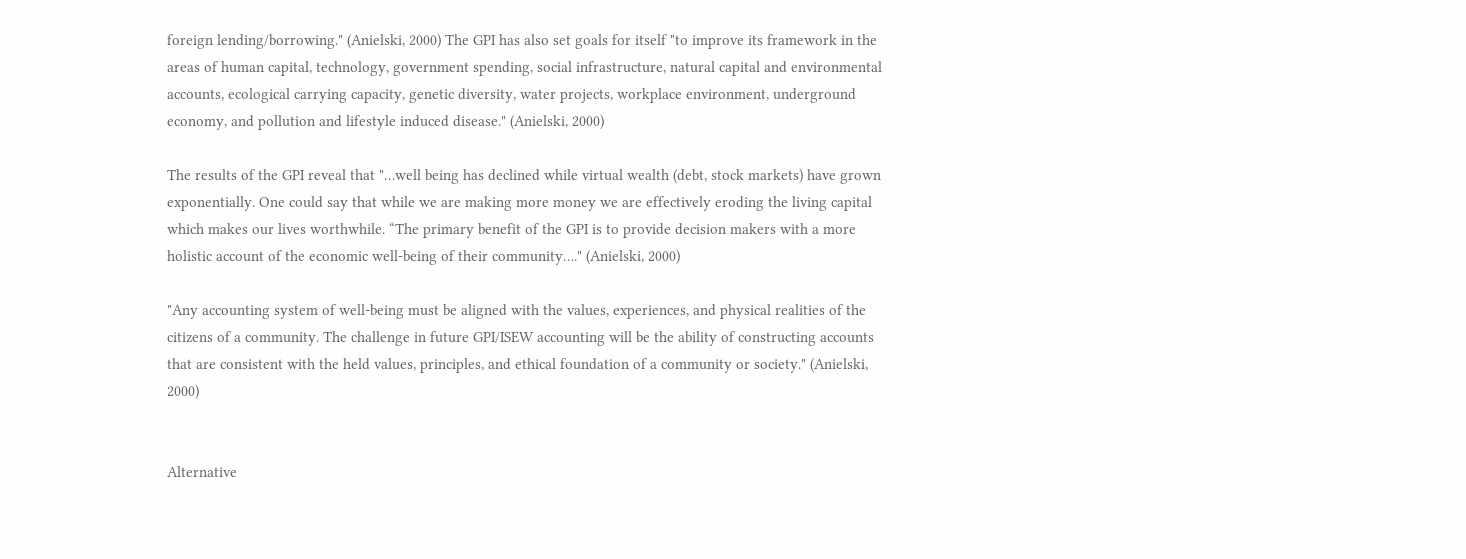foreign lending/borrowing." (Anielski, 2000) The GPI has also set goals for itself "to improve its framework in the areas of human capital, technology, government spending, social infrastructure, natural capital and environmental accounts, ecological carrying capacity, genetic diversity, water projects, workplace environment, underground economy, and pollution and lifestyle induced disease." (Anielski, 2000)

The results of the GPI reveal that "…well being has declined while virtual wealth (debt, stock markets) have grown exponentially. One could say that while we are making more money we are effectively eroding the living capital which makes our lives worthwhile. “The primary benefit of the GPI is to provide decision makers with a more holistic account of the economic well-being of their community…." (Anielski, 2000)

"Any accounting system of well-being must be aligned with the values, experiences, and physical realities of the citizens of a community. The challenge in future GPI/ISEW accounting will be the ability of constructing accounts that are consistent with the held values, principles, and ethical foundation of a community or society." (Anielski, 2000)


Alternative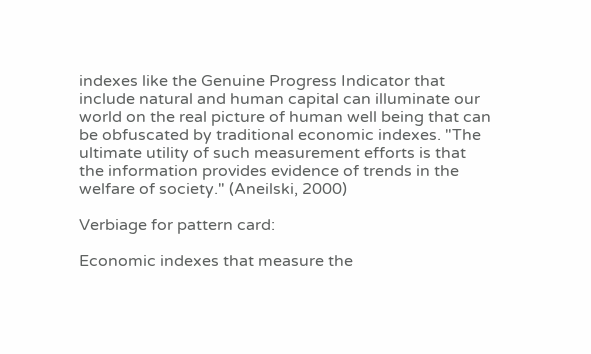indexes like the Genuine Progress Indicator that include natural and human capital can illuminate our world on the real picture of human well being that can be obfuscated by traditional economic indexes. "The ultimate utility of such measurement efforts is that the information provides evidence of trends in the welfare of society." (Aneilski, 2000)

Verbiage for pattern card:

Economic indexes that measure the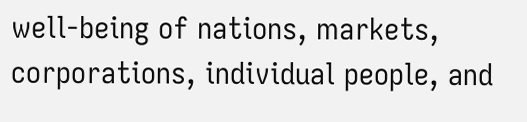well-being of nations, markets, corporations, individual people, and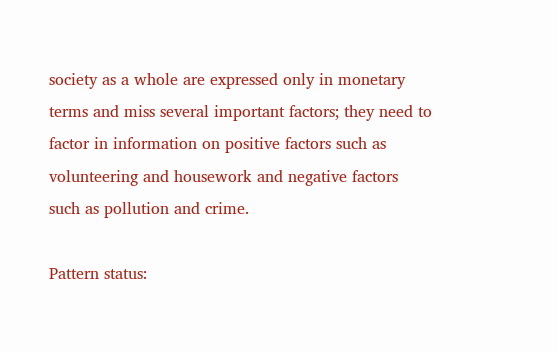society as a whole are expressed only in monetary terms and miss several important factors; they need to factor in information on positive factors such as volunteering and housework and negative factors such as pollution and crime.

Pattern status: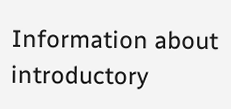Information about introductory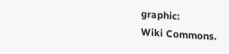graphic:
Wiki Commons.